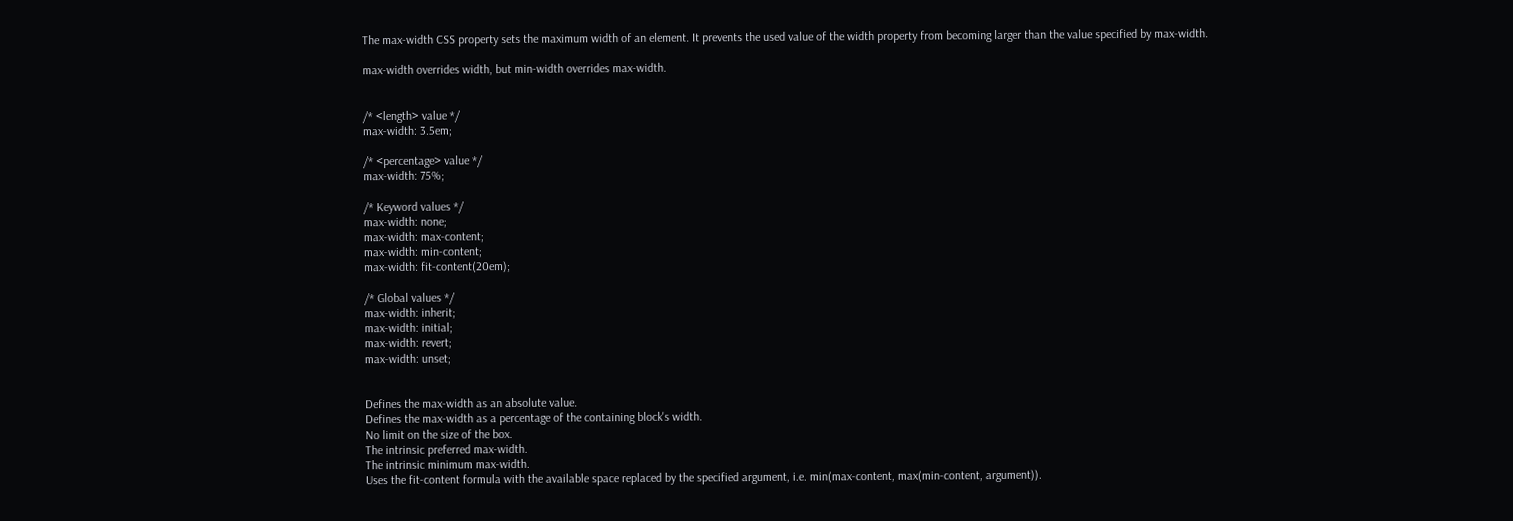The max-width CSS property sets the maximum width of an element. It prevents the used value of the width property from becoming larger than the value specified by max-width.

max-width overrides width, but min-width overrides max-width.


/* <length> value */
max-width: 3.5em;

/* <percentage> value */
max-width: 75%;

/* Keyword values */
max-width: none;
max-width: max-content;
max-width: min-content;
max-width: fit-content(20em);

/* Global values */
max-width: inherit;
max-width: initial;
max-width: revert;
max-width: unset;


Defines the max-width as an absolute value.
Defines the max-width as a percentage of the containing block's width.
No limit on the size of the box.
The intrinsic preferred max-width.
The intrinsic minimum max-width.
Uses the fit-content formula with the available space replaced by the specified argument, i.e. min(max-content, max(min-content, argument)).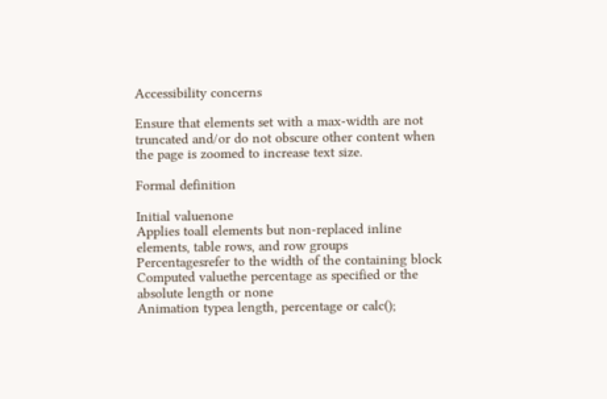Accessibility concerns

Ensure that elements set with a max-width are not truncated and/or do not obscure other content when the page is zoomed to increase text size.

Formal definition

Initial valuenone
Applies toall elements but non-replaced inline elements, table rows, and row groups
Percentagesrefer to the width of the containing block
Computed valuethe percentage as specified or the absolute length or none
Animation typea length, percentage or calc();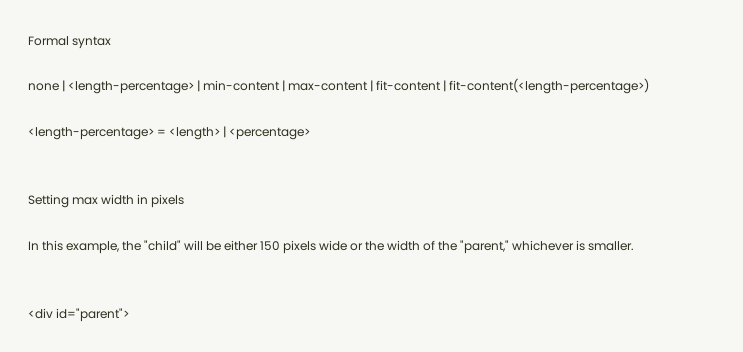Formal syntax

none | <length-percentage> | min-content | max-content | fit-content | fit-content(<length-percentage>)

<length-percentage> = <length> | <percentage>


Setting max width in pixels

In this example, the "child" will be either 150 pixels wide or the width of the "parent," whichever is smaller.


<div id="parent">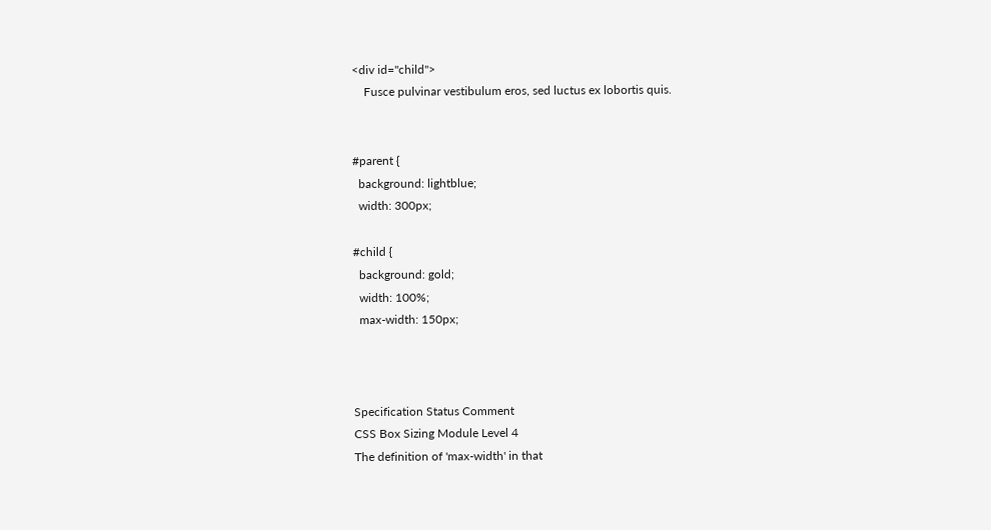<div id="child">
    Fusce pulvinar vestibulum eros, sed luctus ex lobortis quis.


#parent {
  background: lightblue;
  width: 300px;

#child {
  background: gold;
  width: 100%;
  max-width: 150px;



Specification Status Comment
CSS Box Sizing Module Level 4
The definition of 'max-width' in that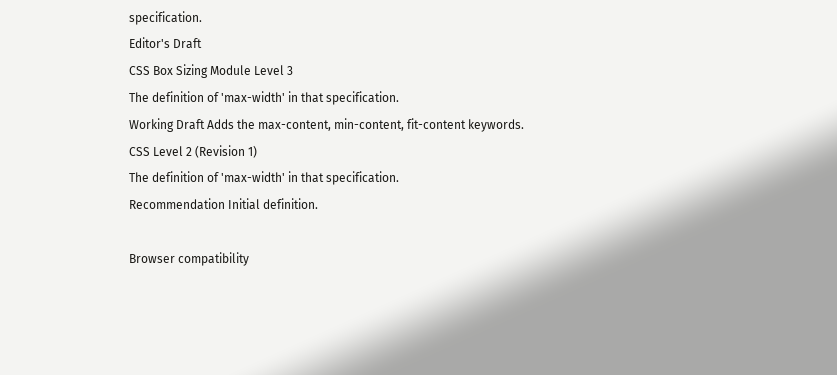specification.
Editor's Draft
CSS Box Sizing Module Level 3
The definition of 'max-width' in that specification.
Working Draft Adds the max-content, min-content, fit-content keywords.
CSS Level 2 (Revision 1)
The definition of 'max-width' in that specification.
Recommendation Initial definition.

Browser compatibility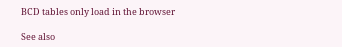BCD tables only load in the browser

See also